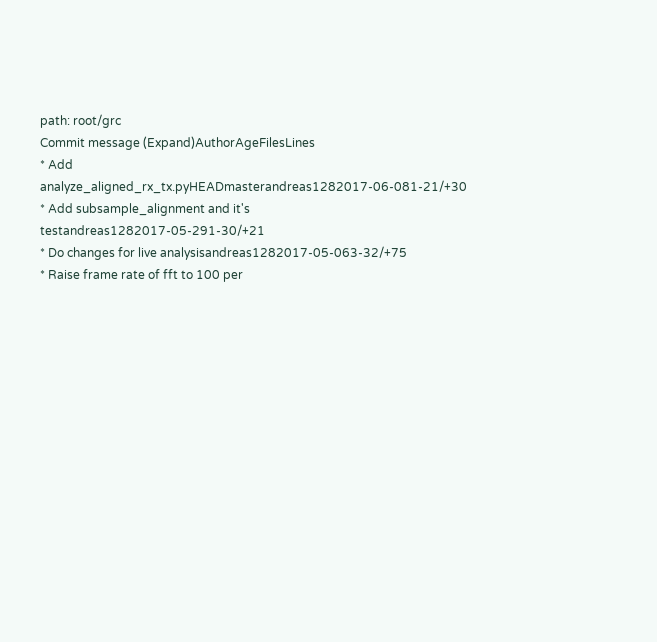path: root/grc
Commit message (Expand)AuthorAgeFilesLines
* Add analyze_aligned_rx_tx.pyHEADmasterandreas1282017-06-081-21/+30
* Add subsample_alignment and it's testandreas1282017-05-291-30/+21
* Do changes for live analysisandreas1282017-05-063-32/+75
* Raise frame rate of fft to 100 per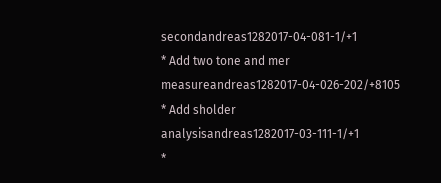secondandreas1282017-04-081-1/+1
* Add two tone and mer measureandreas1282017-04-026-202/+8105
* Add sholder analysisandreas1282017-03-111-1/+1
*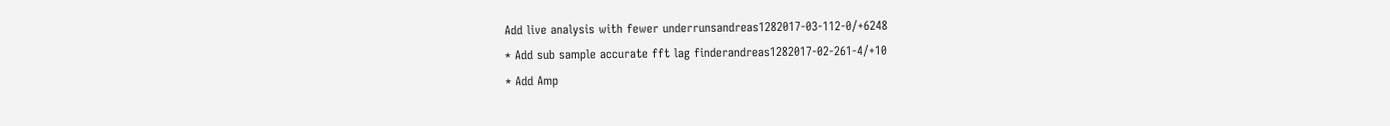Add live analysis with fewer underrunsandreas1282017-03-112-0/+6248
* Add sub sample accurate fft lag finderandreas1282017-02-261-4/+10
* Add Amp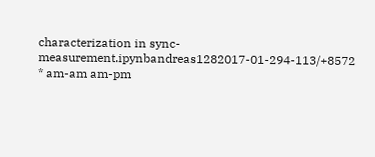characterization in sync-measurement.ipynbandreas1282017-01-294-113/+8572
* am-am am-pm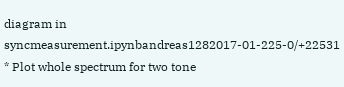diagram in syncmeasurement.ipynbandreas1282017-01-225-0/+22531
* Plot whole spectrum for two tone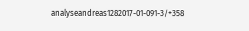analyseandreas1282017-01-091-3/+358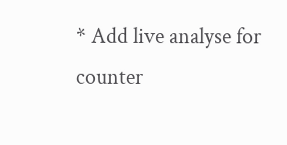* Add live analyse for counter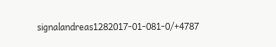signalandreas1282017-01-081-0/+4787